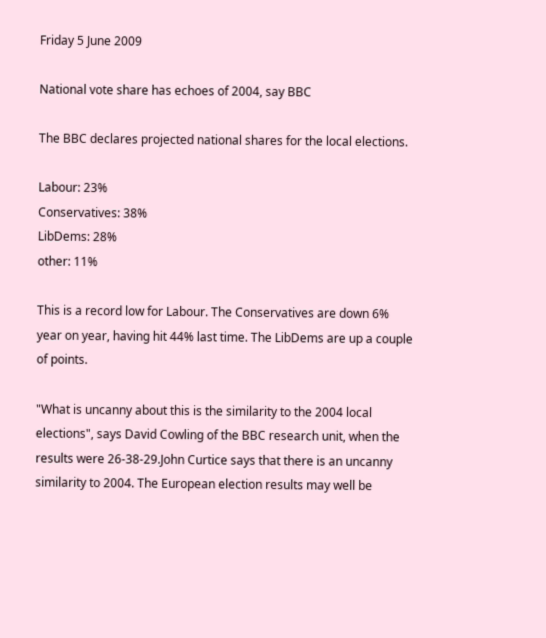Friday 5 June 2009

National vote share has echoes of 2004, say BBC

The BBC declares projected national shares for the local elections.

Labour: 23%
Conservatives: 38%
LibDems: 28%
other: 11%

This is a record low for Labour. The Conservatives are down 6% year on year, having hit 44% last time. The LibDems are up a couple of points.

"What is uncanny about this is the similarity to the 2004 local elections", says David Cowling of the BBC research unit, when the results were 26-38-29.John Curtice says that there is an uncanny similarity to 2004. The European election results may well be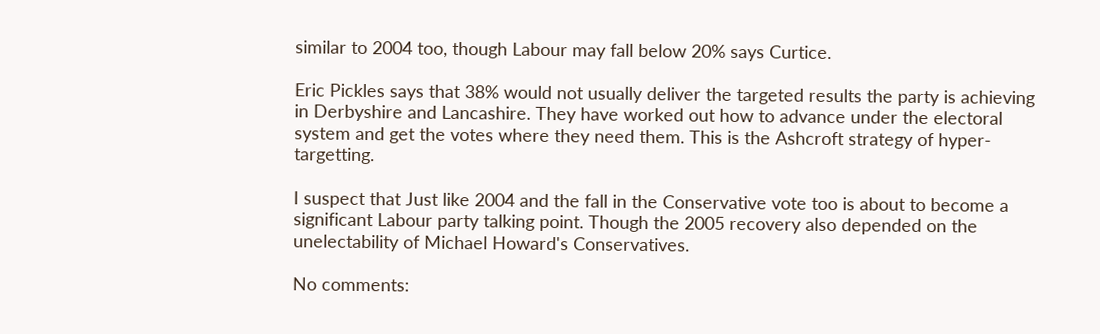similar to 2004 too, though Labour may fall below 20% says Curtice.

Eric Pickles says that 38% would not usually deliver the targeted results the party is achieving in Derbyshire and Lancashire. They have worked out how to advance under the electoral system and get the votes where they need them. This is the Ashcroft strategy of hyper-targetting.

I suspect that Just like 2004 and the fall in the Conservative vote too is about to become a significant Labour party talking point. Though the 2005 recovery also depended on the unelectability of Michael Howard's Conservatives.

No comments: